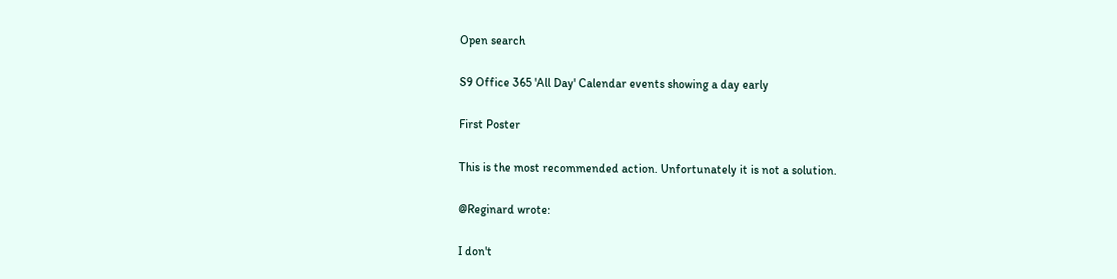Open search

S9 Office 365 'All Day' Calendar events showing a day early

First Poster

This is the most recommended action. Unfortunately it is not a solution.

@Reginard wrote:

I don't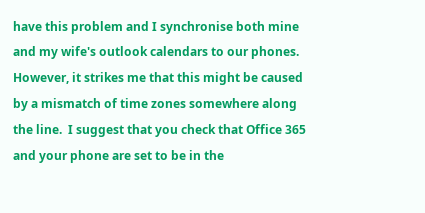have this problem and I synchronise both mine and my wife's outlook calendars to our phones.  However, it strikes me that this might be caused by a mismatch of time zones somewhere along the line.  I suggest that you check that Office 365 and your phone are set to be in the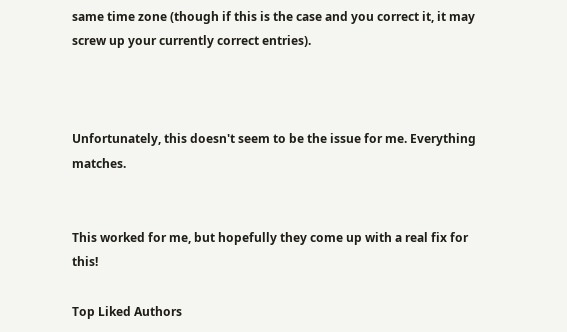same time zone (though if this is the case and you correct it, it may screw up your currently correct entries).



Unfortunately, this doesn't seem to be the issue for me. Everything matches.


This worked for me, but hopefully they come up with a real fix for this!

Top Liked Authors